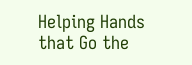Helping Hands that Go the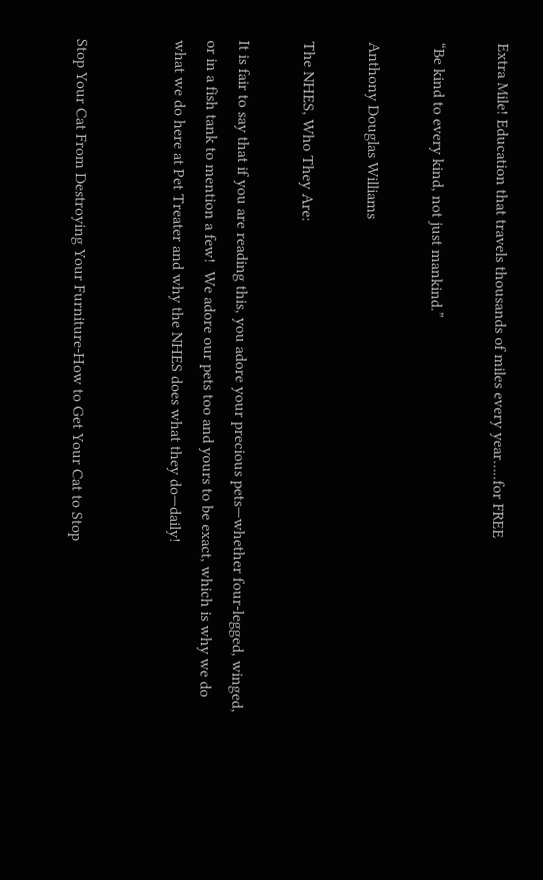Extra Mile! Education that travels thousands of miles every year…..for FREE

“Be kind to every kind, not just mankind.”

Anthony Douglas Williams

The NHES, Who They Are:

It is fair to say that if you are reading this, you adore your precious pets—whether four-legged, winged, or in a fish tank to mention a few!  We adore our pets too and yours to be exact, which is why we do what we do here at Pet Treater and why the NHES does what they do—daily!


Stop Your Cat From Destroying Your Furniture-How to Get Your Cat to Stop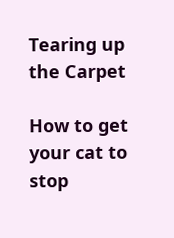Tearing up the Carpet

How to get your cat to stop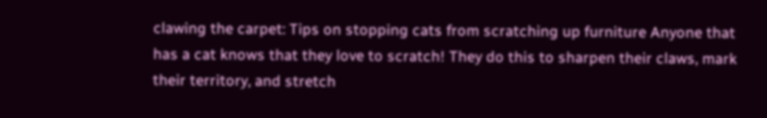clawing the carpet: Tips on stopping cats from scratching up furniture Anyone that has a cat knows that they love to scratch! They do this to sharpen their claws, mark their territory, and stretch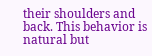their shoulders and back. This behavior is natural but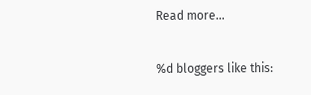Read more…

%d bloggers like this: